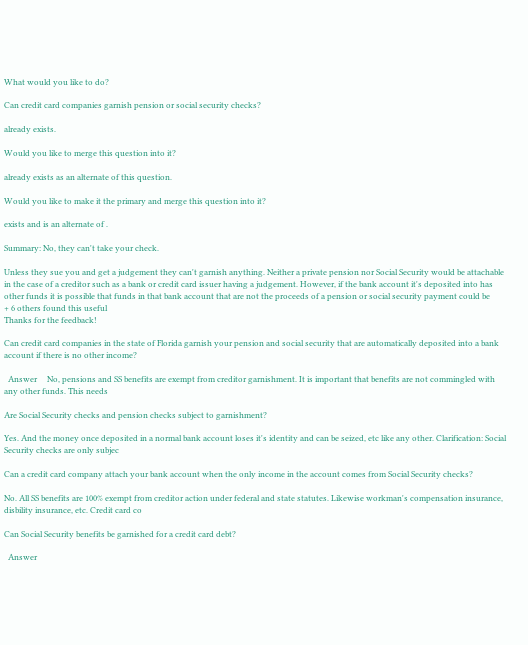What would you like to do?

Can credit card companies garnish pension or social security checks?

already exists.

Would you like to merge this question into it?

already exists as an alternate of this question.

Would you like to make it the primary and merge this question into it?

exists and is an alternate of .

Summary: No, they can't take your check.

Unless they sue you and get a judgement they can't garnish anything. Neither a private pension nor Social Security would be attachable in the case of a creditor such as a bank or credit card issuer having a judgement. However, if the bank account it's deposited into has other funds it is possible that funds in that bank account that are not the proceeds of a pension or social security payment could be
+ 6 others found this useful
Thanks for the feedback!

Can credit card companies in the state of Florida garnish your pension and social security that are automatically deposited into a bank account if there is no other income?

  Answer     No, pensions and SS benefits are exempt from creditor garnishment. It is important that benefits are not commingled with any other funds. This needs

Are Social Security checks and pension checks subject to garnishment?

Yes. And the money once deposited in a normal bank account loses it's identity and can be seized, etc like any other. Clarification: Social Security checks are only subjec

Can a credit card company attach your bank account when the only income in the account comes from Social Security checks?

No. All SS benefits are 100% exempt from creditor action under federal and state statutes. Likewise workman's compensation insurance, disbility insurance, etc. Credit card co

Can Social Security benefits be garnished for a credit card debt?

  Answer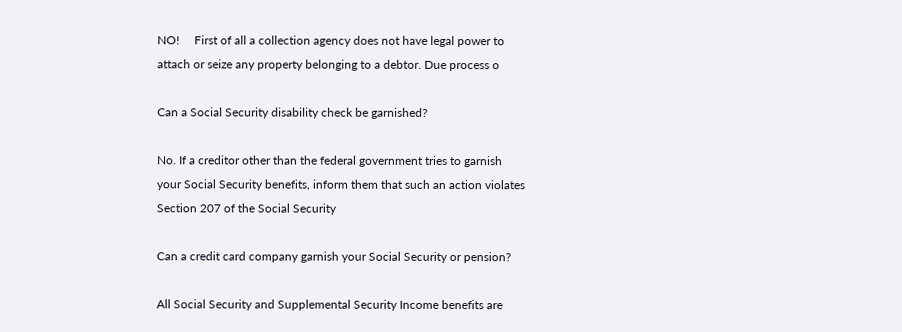NO!     First of all a collection agency does not have legal power to attach or seize any property belonging to a debtor. Due process o

Can a Social Security disability check be garnished?

No. If a creditor other than the federal government tries to garnish your Social Security benefits, inform them that such an action violates Section 207 of the Social Security

Can a credit card company garnish your Social Security or pension?

All Social Security and Supplemental Security Income benefits are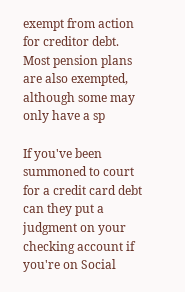exempt from action for creditor debt. Most pension plans are also exempted, although some may only have a sp

If you've been summoned to court for a credit card debt can they put a judgment on your checking account if you're on Social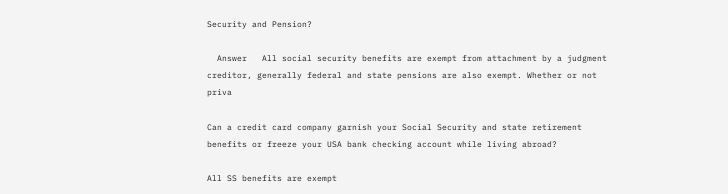Security and Pension?

  Answer   All social security benefits are exempt from attachment by a judgment creditor, generally federal and state pensions are also exempt. Whether or not priva

Can a credit card company garnish your Social Security and state retirement benefits or freeze your USA bank checking account while living abroad?

All SS benefits are exempt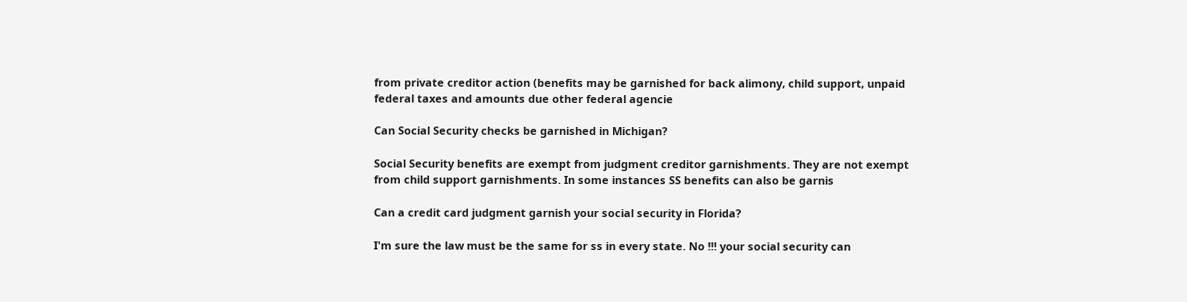from private creditor action (benefits may be garnished for back alimony, child support, unpaid federal taxes and amounts due other federal agencie

Can Social Security checks be garnished in Michigan?

Social Security benefits are exempt from judgment creditor garnishments. They are not exempt from child support garnishments. In some instances SS benefits can also be garnis

Can a credit card judgment garnish your social security in Florida?

I'm sure the law must be the same for ss in every state. No !!! your social security can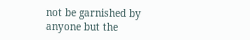not be garnished by anyone but the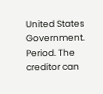United States Government. Period. The creditor can